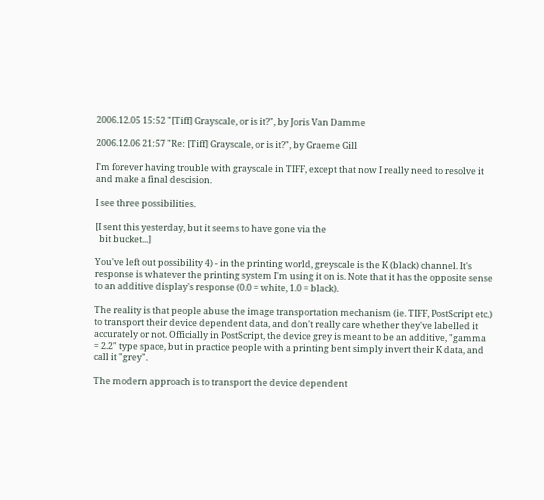2006.12.05 15:52 "[Tiff] Grayscale, or is it?", by Joris Van Damme

2006.12.06 21:57 "Re: [Tiff] Grayscale, or is it?", by Graeme Gill

I'm forever having trouble with grayscale in TIFF, except that now I really need to resolve it and make a final descision.

I see three possibilities.

[I sent this yesterday, but it seems to have gone via the
  bit bucket...]

You've left out possibility 4) - in the printing world, greyscale is the K (black) channel. It's response is whatever the printing system I'm using it on is. Note that it has the opposite sense to an additive display's response (0.0 = white, 1.0 = black).

The reality is that people abuse the image transportation mechanism (ie. TIFF, PostScript etc.) to transport their device dependent data, and don't really care whether they've labelled it accurately or not. Officially in PostScript, the device grey is meant to be an additive, "gamma = 2.2" type space, but in practice people with a printing bent simply invert their K data, and call it "grey".

The modern approach is to transport the device dependent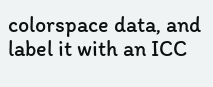colorspace data, and label it with an ICC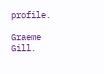profile.

Graeme Gill.